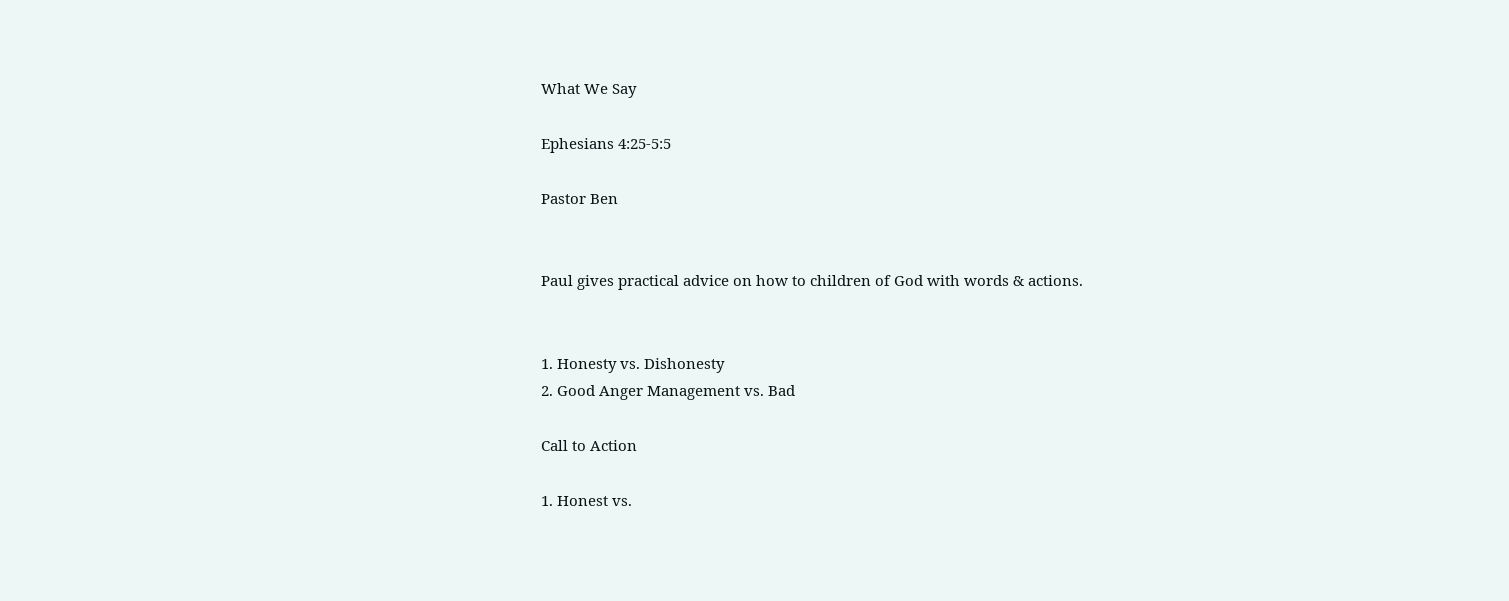What We Say

Ephesians 4:25-5:5

Pastor Ben


Paul gives practical advice on how to children of God with words & actions.


1. Honesty vs. Dishonesty
2. Good Anger Management vs. Bad

Call to Action

1. Honest vs.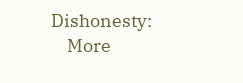Dishonesty:
    More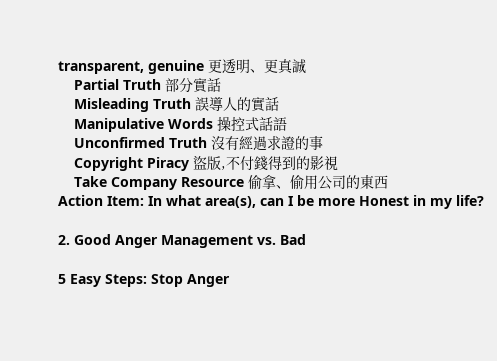transparent, genuine 更透明、更真誠
    Partial Truth 部分實話
    Misleading Truth 誤導人的實話
    Manipulative Words 操控式話語
    Unconfirmed Truth 沒有經過求證的事
    Copyright Piracy 盜版,不付錢得到的影視
    Take Company Resource 偷拿、偷用公司的東西
Action Item: In what area(s), can I be more Honest in my life?

2. Good Anger Management vs. Bad

5 Easy Steps: Stop Anger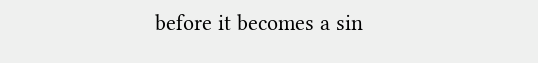before it becomes a sin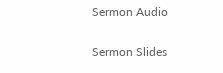Sermon Audio

Sermon Slides